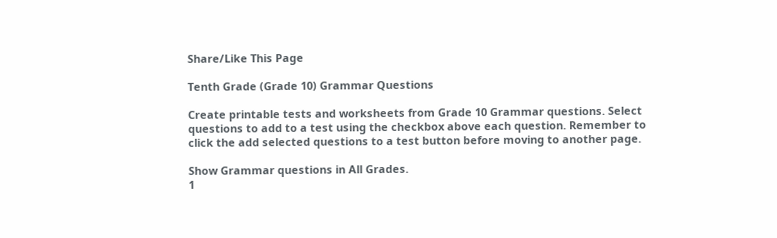Share/Like This Page

Tenth Grade (Grade 10) Grammar Questions

Create printable tests and worksheets from Grade 10 Grammar questions. Select questions to add to a test using the checkbox above each question. Remember to click the add selected questions to a test button before moving to another page.

Show Grammar questions in All Grades.
1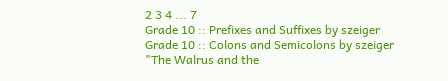2 3 4 ... 7
Grade 10 :: Prefixes and Suffixes by szeiger
Grade 10 :: Colons and Semicolons by szeiger
"The Walrus and the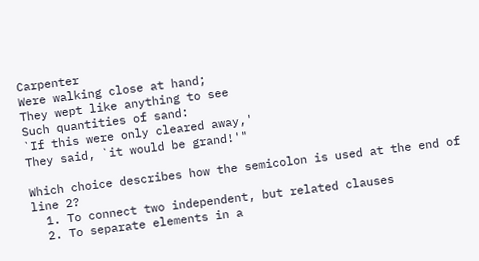Carpenter
Were walking close at hand;
They wept like anything to see
Such quantities of sand:
`If this were only cleared away,'
They said, `it would be grand!'"

Which choice describes how the semicolon is used at the end of line 2?
  1. To connect two independent, but related clauses
  2. To separate elements in a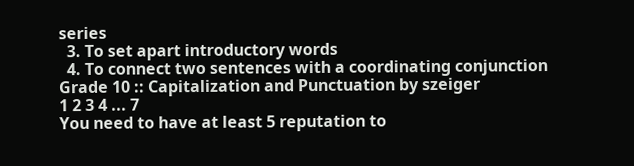series
  3. To set apart introductory words
  4. To connect two sentences with a coordinating conjunction
Grade 10 :: Capitalization and Punctuation by szeiger
1 2 3 4 ... 7
You need to have at least 5 reputation to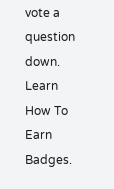vote a question down. Learn How To Earn Badges.